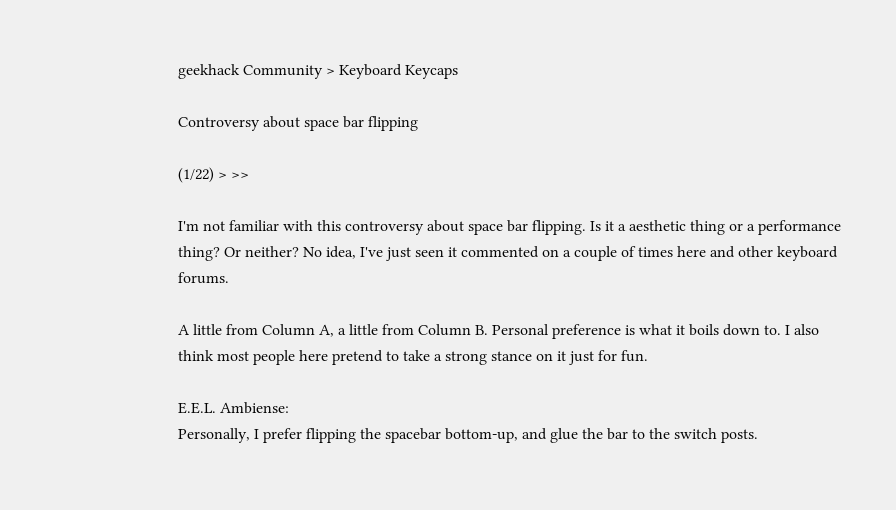geekhack Community > Keyboard Keycaps

Controversy about space bar flipping

(1/22) > >>

I'm not familiar with this controversy about space bar flipping. Is it a aesthetic thing or a performance thing? Or neither? No idea, I've just seen it commented on a couple of times here and other keyboard forums.

A little from Column A, a little from Column B. Personal preference is what it boils down to. I also think most people here pretend to take a strong stance on it just for fun.

E.E.L. Ambiense:
Personally, I prefer flipping the spacebar bottom-up, and glue the bar to the switch posts.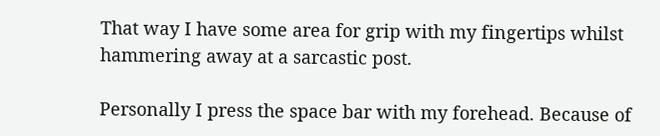That way I have some area for grip with my fingertips whilst hammering away at a sarcastic post.

Personally I press the space bar with my forehead. Because of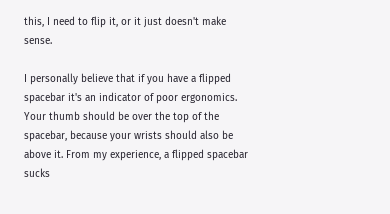this, I need to flip it, or it just doesn't make sense.

I personally believe that if you have a flipped spacebar it's an indicator of poor ergonomics. Your thumb should be over the top of the spacebar, because your wrists should also be above it. From my experience, a flipped spacebar sucks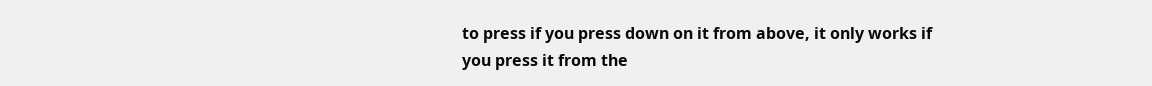to press if you press down on it from above, it only works if you press it from the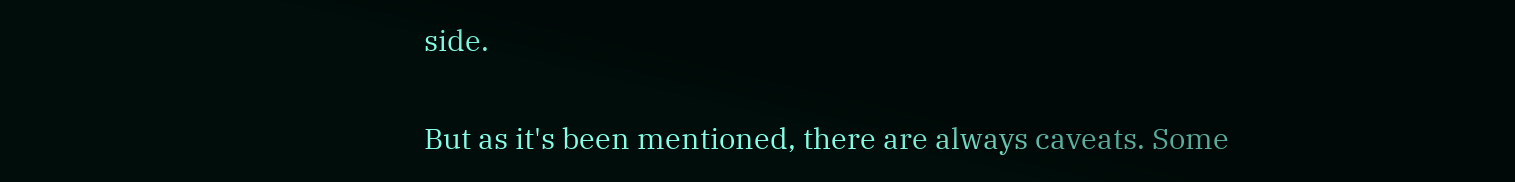side.

But as it's been mentioned, there are always caveats. Some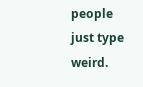people just type weird.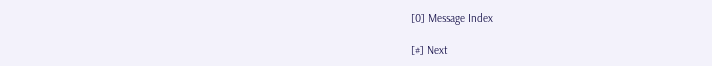[0] Message Index

[#] Next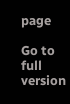page

Go to full version